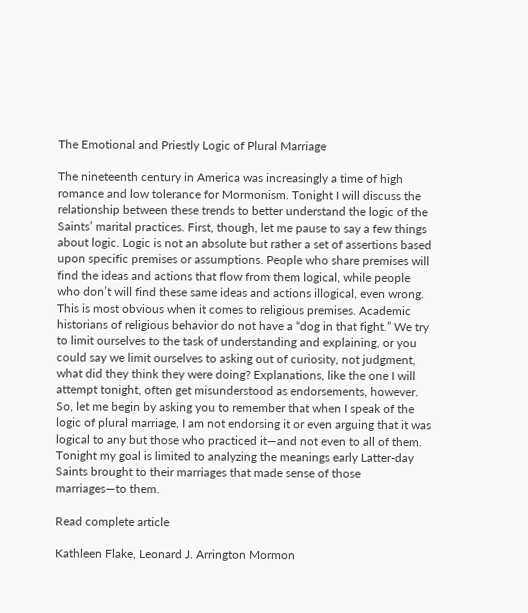The Emotional and Priestly Logic of Plural Marriage

The nineteenth century in America was increasingly a time of high romance and low tolerance for Mormonism. Tonight I will discuss the relationship between these trends to better understand the logic of the Saints’ marital practices. First, though, let me pause to say a few things about logic. Logic is not an absolute but rather a set of assertions based upon specific premises or assumptions. People who share premises will find the ideas and actions that flow from them logical, while people who don’t will find these same ideas and actions illogical, even wrong. This is most obvious when it comes to religious premises. Academic historians of religious behavior do not have a “dog in that fight.” We try to limit ourselves to the task of understanding and explaining, or you could say we limit ourselves to asking out of curiosity, not judgment, what did they think they were doing? Explanations, like the one I will attempt tonight, often get misunderstood as endorsements, however. So, let me begin by asking you to remember that when I speak of the logic of plural marriage, I am not endorsing it or even arguing that it was logical to any but those who practiced it—and not even to all of them. Tonight my goal is limited to analyzing the meanings early Latter-day Saints brought to their marriages that made sense of those marriages—to them.

Read complete article

Kathleen Flake, Leonard J. Arrington Mormon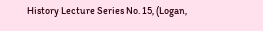History Lecture Series No. 15, (Logan,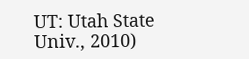UT: Utah State Univ., 2010)